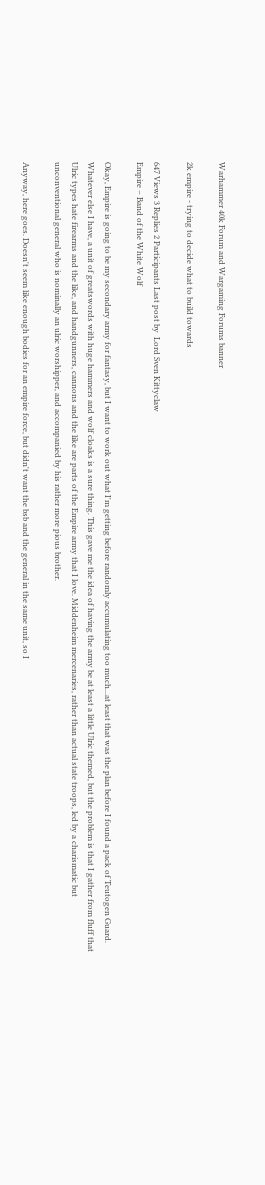Warhammer 40k Forum and Wargaming Forums banner

2k empire - trying to decide what to build towards

647 Views 3 Replies 2 Participants Last post by  Lord Sven Kittyclaw
Empire – Band of the White Wolf

Okay, Empire is going to be my secondary army for fantasy, but I want to work out what I'm getting before randomly accumulating too much...at least that was the plan before I found a pack of Teutogen Guard. Whatever else I have, a unit of greatswords with huge hammers and wolf cloaks is a sure thing. This gave me the idea of having the army be at least a little Ulric themed, but the problem is that I gather from fluff that Ulric types hate firearms and the like, and handgunners, cannons and the like are parts of the Empire army that I love. Middenheim mercenaries, rather than actual state troops, led by a charismatic but unconventional general who is nominally an ulric worshipper, and accompanied by his rather more pious brother.

Anyway, here goes. Doesn't seem like enough bodies for an empire force, but didn't want the bsb and the general in the same unit, so I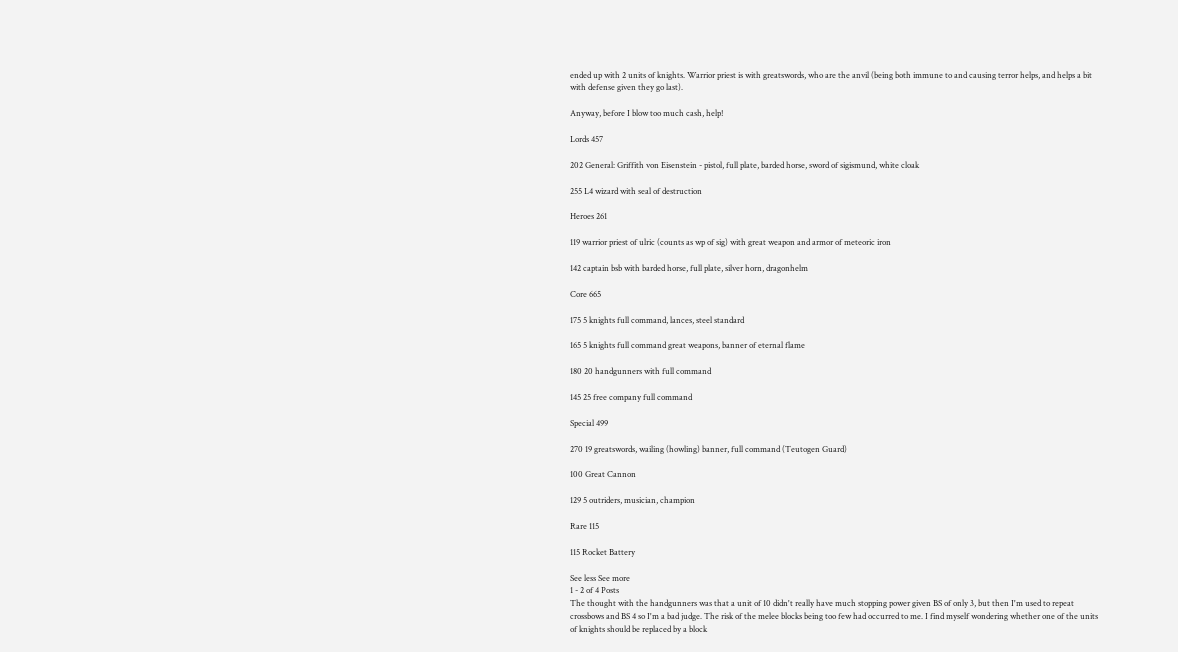ended up with 2 units of knights. Warrior priest is with greatswords, who are the anvil (being both immune to and causing terror helps, and helps a bit with defense given they go last).

Anyway, before I blow too much cash, help!

Lords 457

202 General: Griffith von Eisenstein - pistol, full plate, barded horse, sword of sigismund, white cloak

255 L4 wizard with seal of destruction

Heroes 261

119 warrior priest of ulric (counts as wp of sig) with great weapon and armor of meteoric iron

142 captain bsb with barded horse, full plate, silver horn, dragonhelm

Core 665

175 5 knights full command, lances, steel standard

165 5 knights full command great weapons, banner of eternal flame

180 20 handgunners with full command

145 25 free company full command

Special 499

270 19 greatswords, wailing (howling) banner, full command (Teutogen Guard)

100 Great Cannon

129 5 outriders, musician, champion

Rare 115

115 Rocket Battery

See less See more
1 - 2 of 4 Posts
The thought with the handgunners was that a unit of 10 didn't really have much stopping power given BS of only 3, but then I'm used to repeat crossbows and BS 4 so I'm a bad judge. The risk of the melee blocks being too few had occurred to me. I find myself wondering whether one of the units of knights should be replaced by a block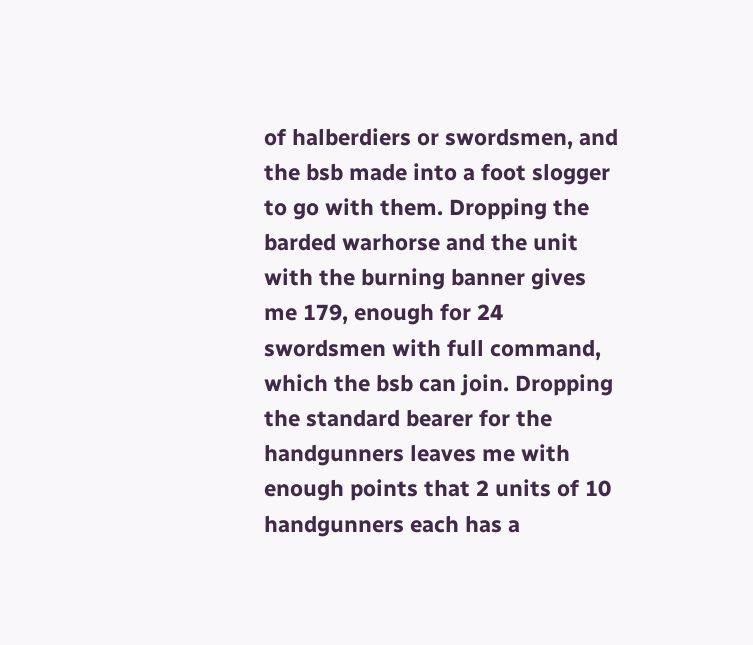of halberdiers or swordsmen, and the bsb made into a foot slogger to go with them. Dropping the barded warhorse and the unit with the burning banner gives me 179, enough for 24 swordsmen with full command, which the bsb can join. Dropping the standard bearer for the handgunners leaves me with enough points that 2 units of 10 handgunners each has a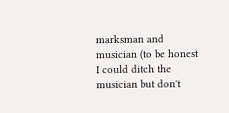marksman and musician (to be honest I could ditch the musician but don't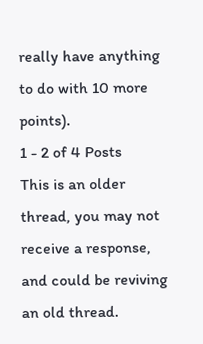really have anything to do with 10 more points).
1 - 2 of 4 Posts
This is an older thread, you may not receive a response, and could be reviving an old thread.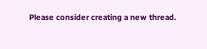Please consider creating a new thread.